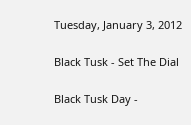Tuesday, January 3, 2012

Black Tusk - Set The Dial

Black Tusk Day -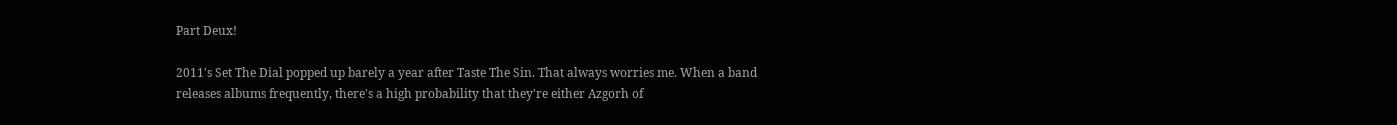Part Deux!

2011's Set The Dial popped up barely a year after Taste The Sin. That always worries me. When a band releases albums frequently, there's a high probability that they're either Azgorh of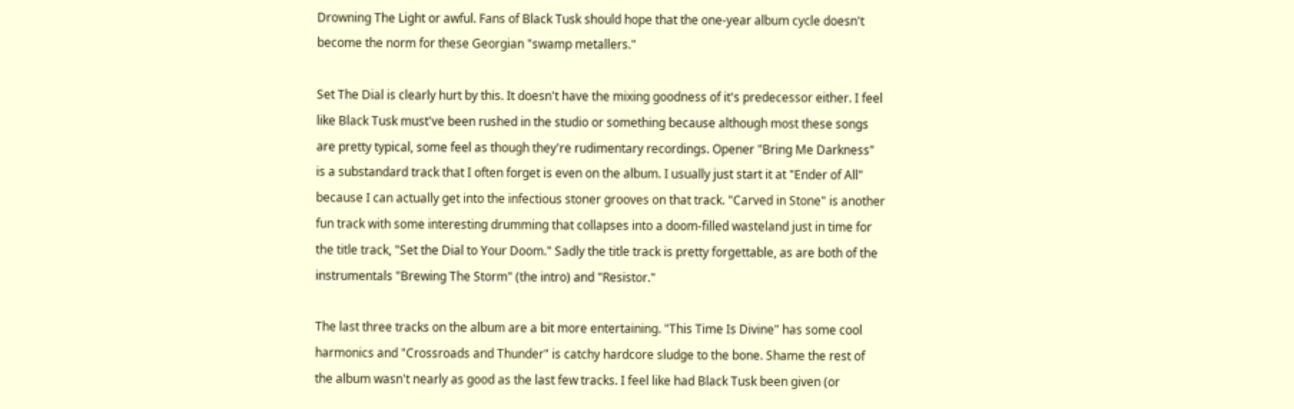Drowning The Light or awful. Fans of Black Tusk should hope that the one-year album cycle doesn't become the norm for these Georgian "swamp metallers."

Set The Dial is clearly hurt by this. It doesn't have the mixing goodness of it's predecessor either. I feel like Black Tusk must've been rushed in the studio or something because although most these songs are pretty typical, some feel as though they're rudimentary recordings. Opener "Bring Me Darkness" is a substandard track that I often forget is even on the album. I usually just start it at "Ender of All" because I can actually get into the infectious stoner grooves on that track. "Carved in Stone" is another fun track with some interesting drumming that collapses into a doom-filled wasteland just in time for the title track, "Set the Dial to Your Doom." Sadly the title track is pretty forgettable, as are both of the instrumentals "Brewing The Storm" (the intro) and "Resistor."

The last three tracks on the album are a bit more entertaining. "This Time Is Divine" has some cool harmonics and "Crossroads and Thunder" is catchy hardcore sludge to the bone. Shame the rest of the album wasn't nearly as good as the last few tracks. I feel like had Black Tusk been given (or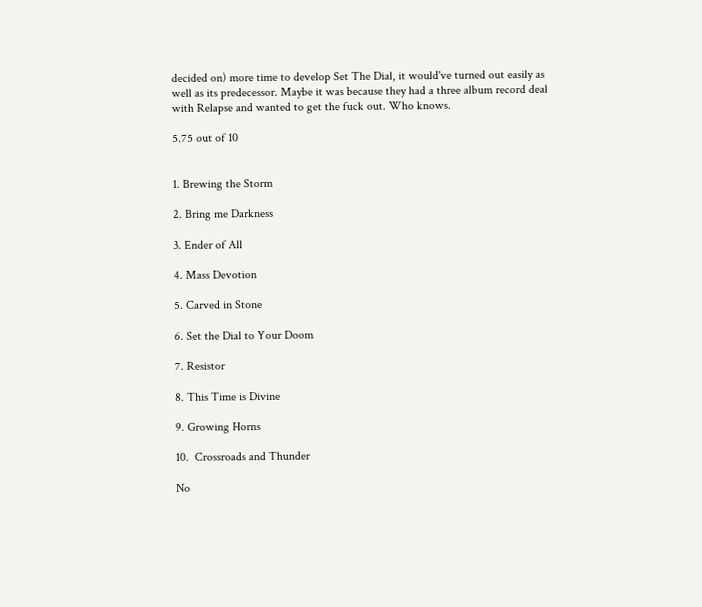decided on) more time to develop Set The Dial, it would've turned out easily as well as its predecessor. Maybe it was because they had a three album record deal with Relapse and wanted to get the fuck out. Who knows.

5.75 out of 10


1. Brewing the Storm

2. Bring me Darkness

3. Ender of All

4. Mass Devotion

5. Carved in Stone

6. Set the Dial to Your Doom

7. Resistor

8. This Time is Divine

9. Growing Horns

10.  Crossroads and Thunder

No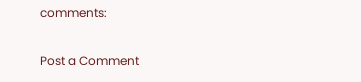comments:

Post a Comment